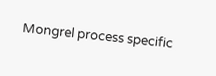Mongrel process specific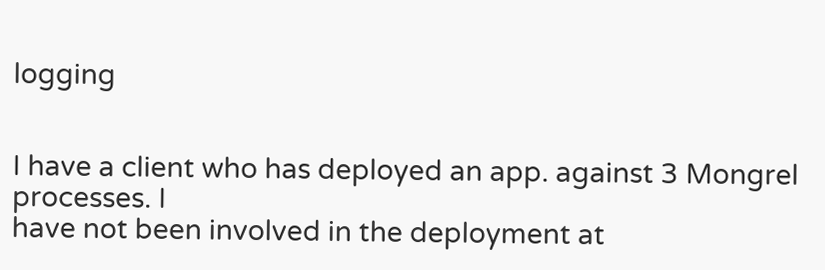logging


I have a client who has deployed an app. against 3 Mongrel processes. I
have not been involved in the deployment at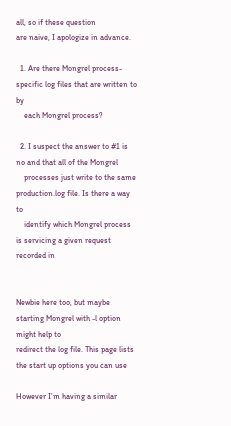all, so if these question
are naive, I apologize in advance.

  1. Are there Mongrel process-specific log files that are written to by
    each Mongrel process?

  2. I suspect the answer to #1 is no and that all of the Mongrel
    processes just write to the same production.log file. Is there a way to
    identify which Mongrel process is servicing a given request recorded in


Newbie here too, but maybe starting Mongrel with -l option might help to
redirect the log file. This page lists the start up options you can use

However I’m having a similar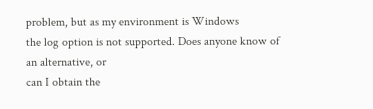problem, but as my environment is Windows
the log option is not supported. Does anyone know of an alternative, or
can I obtain the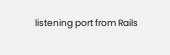listening port from Rails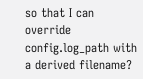so that I can override
config.log_path with a derived filename?